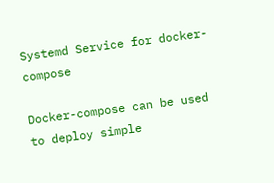Systemd Service for docker-compose

Docker-compose can be used to deploy simple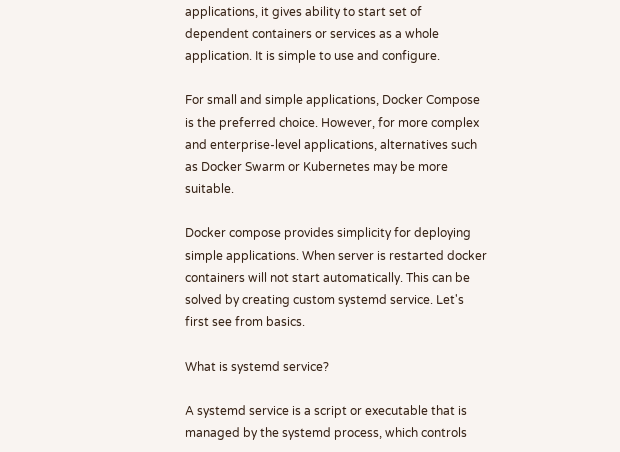applications, it gives ability to start set of dependent containers or services as a whole application. It is simple to use and configure.

For small and simple applications, Docker Compose is the preferred choice. However, for more complex and enterprise-level applications, alternatives such as Docker Swarm or Kubernetes may be more suitable.

Docker compose provides simplicity for deploying simple applications. When server is restarted docker containers will not start automatically. This can be solved by creating custom systemd service. Let's first see from basics.

What is systemd service?

A systemd service is a script or executable that is managed by the systemd process, which controls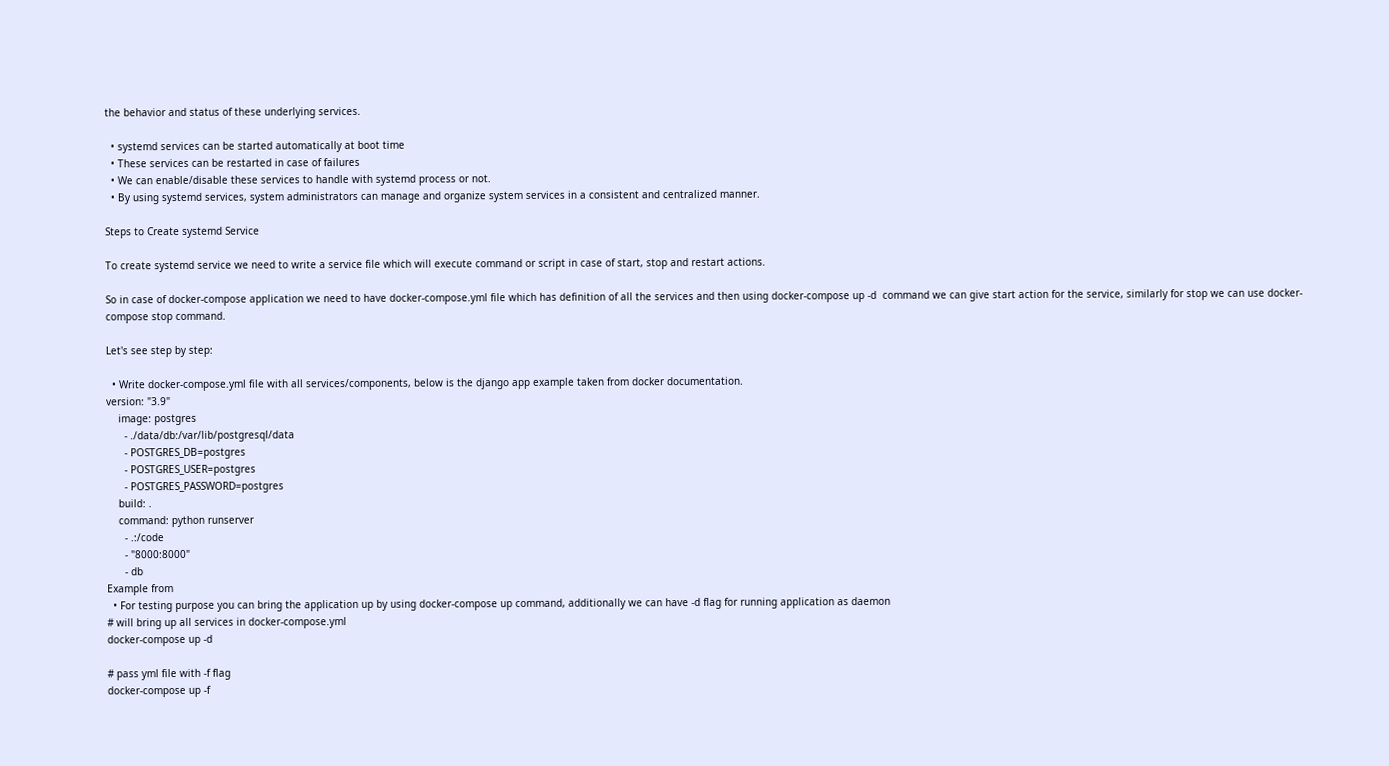the behavior and status of these underlying services.

  • systemd services can be started automatically at boot time
  • These services can be restarted in case of failures
  • We can enable/disable these services to handle with systemd process or not.
  • By using systemd services, system administrators can manage and organize system services in a consistent and centralized manner.

Steps to Create systemd Service

To create systemd service we need to write a service file which will execute command or script in case of start, stop and restart actions.

So in case of docker-compose application we need to have docker-compose.yml file which has definition of all the services and then using docker-compose up -d  command we can give start action for the service, similarly for stop we can use docker-compose stop command.

Let's see step by step:

  • Write docker-compose.yml file with all services/components, below is the django app example taken from docker documentation.
version: "3.9"
    image: postgres
      - ./data/db:/var/lib/postgresql/data
      - POSTGRES_DB=postgres
      - POSTGRES_USER=postgres
      - POSTGRES_PASSWORD=postgres
    build: .
    command: python runserver
      - .:/code
      - "8000:8000"
      - db
Example from
  • For testing purpose you can bring the application up by using docker-compose up command, additionally we can have -d flag for running application as daemon
# will bring up all services in docker-compose.yml
docker-compose up -d

# pass yml file with -f flag
docker-compose up -f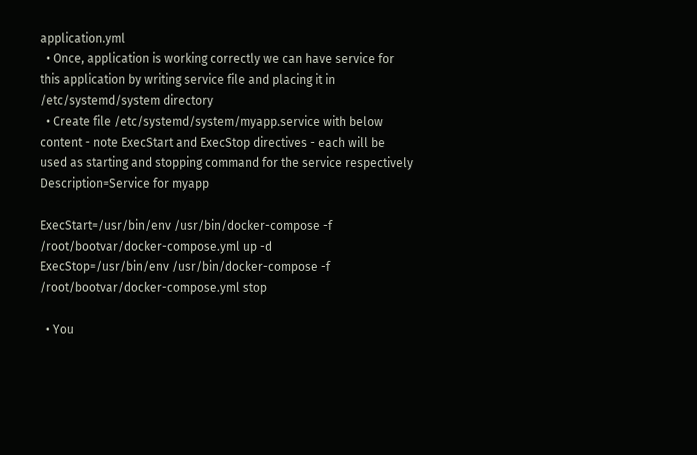application.yml
  • Once, application is working correctly we can have service for this application by writing service file and placing it in /etc/systemd/system directory
  • Create file /etc/systemd/system/myapp.service with below content - note ExecStart and ExecStop directives - each will be used as starting and stopping command for the service respectively
Description=Service for myapp

ExecStart=/usr/bin/env /usr/bin/docker-compose -f /root/bootvar/docker-compose.yml up -d
ExecStop=/usr/bin/env /usr/bin/docker-compose -f /root/bootvar/docker-compose.yml stop

  • You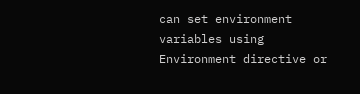can set environment variables using Environment directive or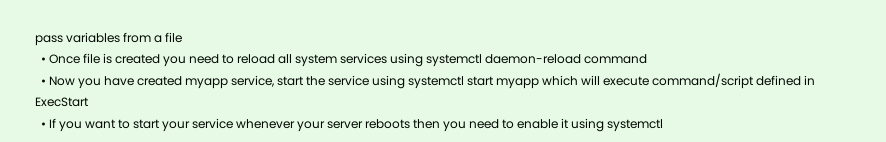pass variables from a file
  • Once file is created you need to reload all system services using systemctl daemon-reload command
  • Now you have created myapp service, start the service using systemctl start myapp which will execute command/script defined in ExecStart
  • If you want to start your service whenever your server reboots then you need to enable it using systemctl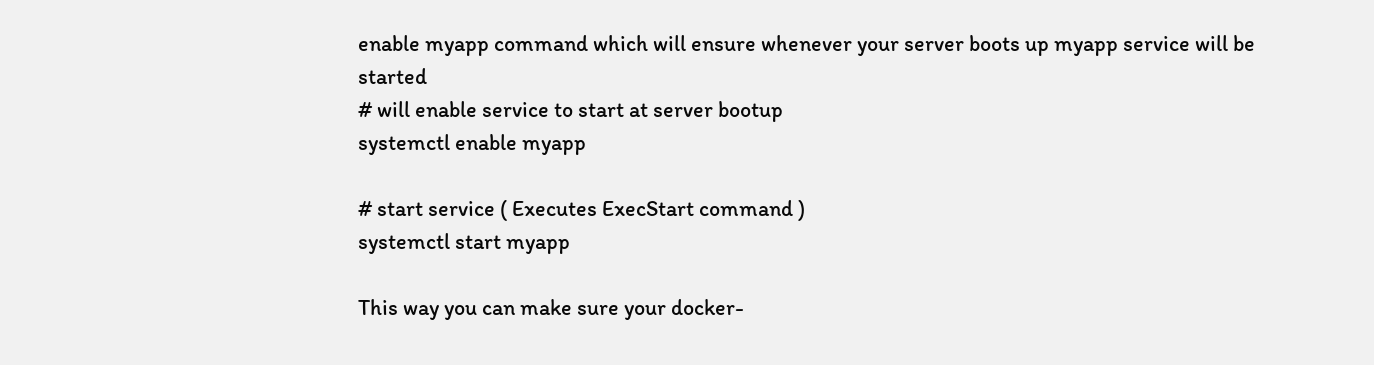enable myapp command which will ensure whenever your server boots up myapp service will be started
# will enable service to start at server bootup
systemctl enable myapp

# start service ( Executes ExecStart command )
systemctl start myapp

This way you can make sure your docker-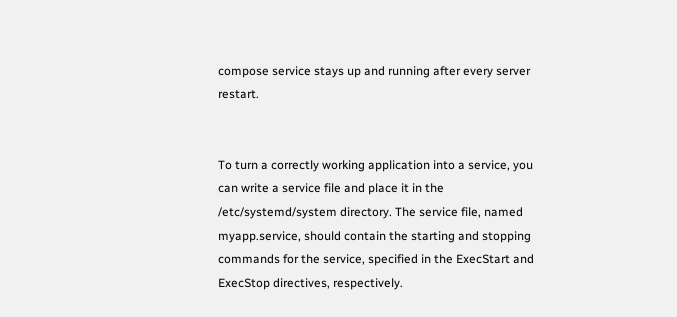compose service stays up and running after every server restart.


To turn a correctly working application into a service, you can write a service file and place it in the /etc/systemd/system directory. The service file, named myapp.service, should contain the starting and stopping commands for the service, specified in the ExecStart and ExecStop directives, respectively.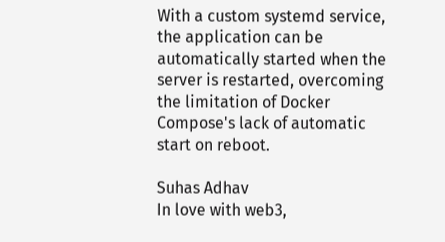With a custom systemd service, the application can be automatically started when the server is restarted, overcoming the limitation of Docker Compose's lack of automatic start on reboot.

Suhas Adhav
In love with web3,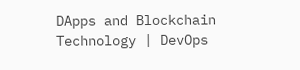DApps and Blockchain Technology | DevOps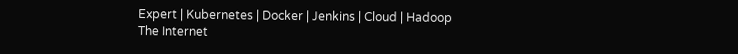Expert | Kubernetes | Docker | Jenkins | Cloud | Hadoop
The Internet